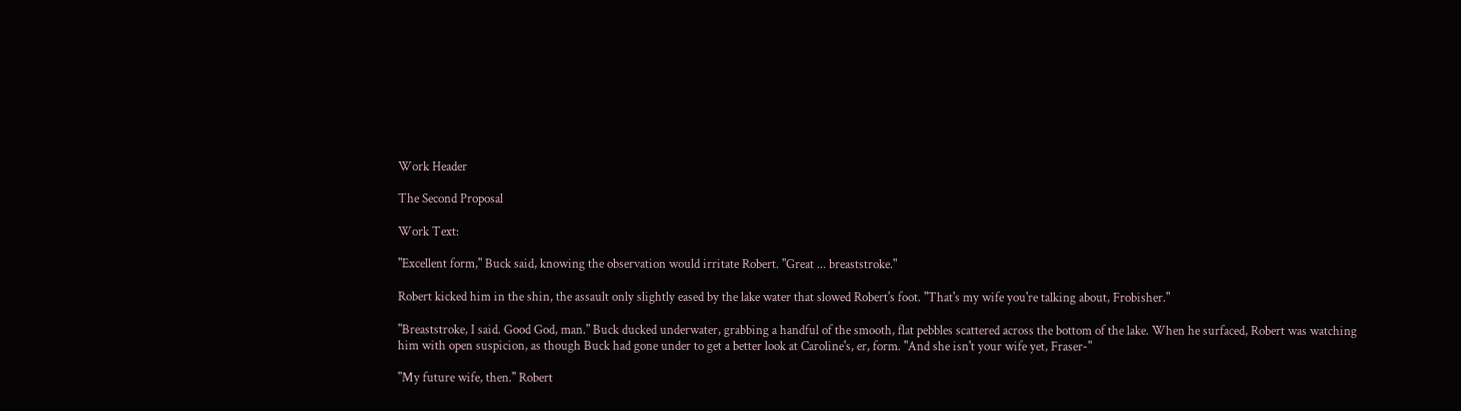Work Header

The Second Proposal

Work Text:

"Excellent form," Buck said, knowing the observation would irritate Robert. "Great ... breaststroke."

Robert kicked him in the shin, the assault only slightly eased by the lake water that slowed Robert's foot. "That's my wife you're talking about, Frobisher."

"Breaststroke, I said. Good God, man." Buck ducked underwater, grabbing a handful of the smooth, flat pebbles scattered across the bottom of the lake. When he surfaced, Robert was watching him with open suspicion, as though Buck had gone under to get a better look at Caroline's, er, form. "And she isn't your wife yet, Fraser-"

"My future wife, then." Robert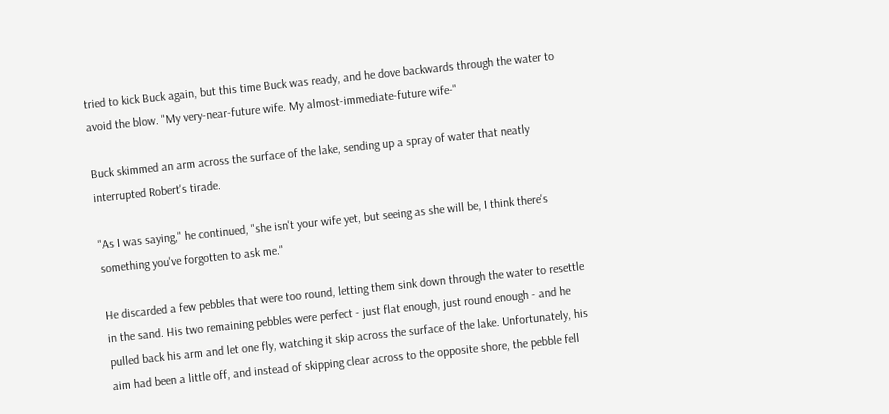tried to kick Buck again, but this time Buck was ready, and he dove backwards through the water to avoid the blow. "My very-near-future wife. My almost-immediate-future wife-"

Buck skimmed an arm across the surface of the lake, sending up a spray of water that neatly interrupted Robert's tirade.

"As I was saying," he continued, "she isn't your wife yet, but seeing as she will be, I think there's something you've forgotten to ask me."

He discarded a few pebbles that were too round, letting them sink down through the water to resettle in the sand. His two remaining pebbles were perfect - just flat enough, just round enough - and he pulled back his arm and let one fly, watching it skip across the surface of the lake. Unfortunately, his aim had been a little off, and instead of skipping clear across to the opposite shore, the pebble fell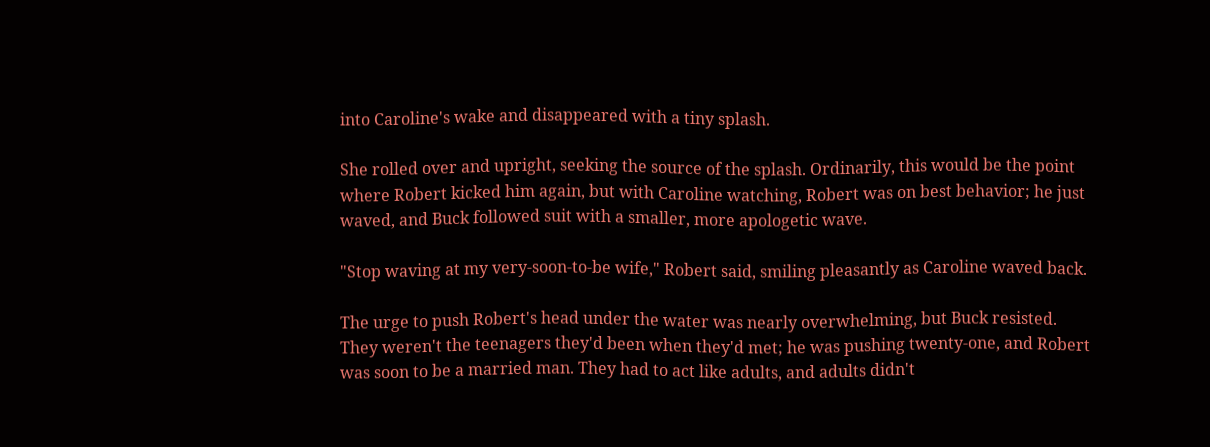into Caroline's wake and disappeared with a tiny splash.

She rolled over and upright, seeking the source of the splash. Ordinarily, this would be the point where Robert kicked him again, but with Caroline watching, Robert was on best behavior; he just waved, and Buck followed suit with a smaller, more apologetic wave.

"Stop waving at my very-soon-to-be wife," Robert said, smiling pleasantly as Caroline waved back.

The urge to push Robert's head under the water was nearly overwhelming, but Buck resisted. They weren't the teenagers they'd been when they'd met; he was pushing twenty-one, and Robert was soon to be a married man. They had to act like adults, and adults didn't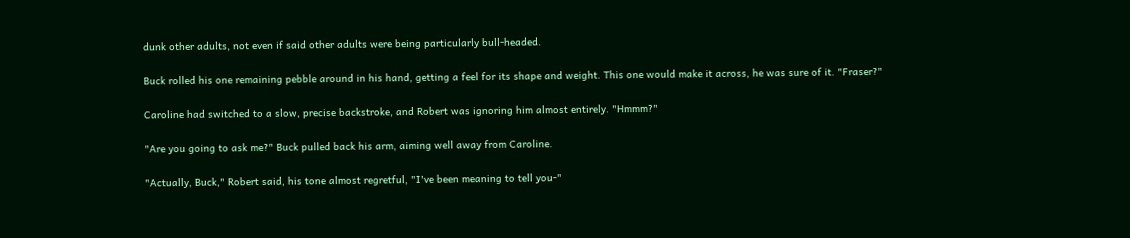dunk other adults, not even if said other adults were being particularly bull-headed.

Buck rolled his one remaining pebble around in his hand, getting a feel for its shape and weight. This one would make it across, he was sure of it. "Fraser?"

Caroline had switched to a slow, precise backstroke, and Robert was ignoring him almost entirely. "Hmmm?"

"Are you going to ask me?" Buck pulled back his arm, aiming well away from Caroline.

"Actually, Buck," Robert said, his tone almost regretful, "I've been meaning to tell you-"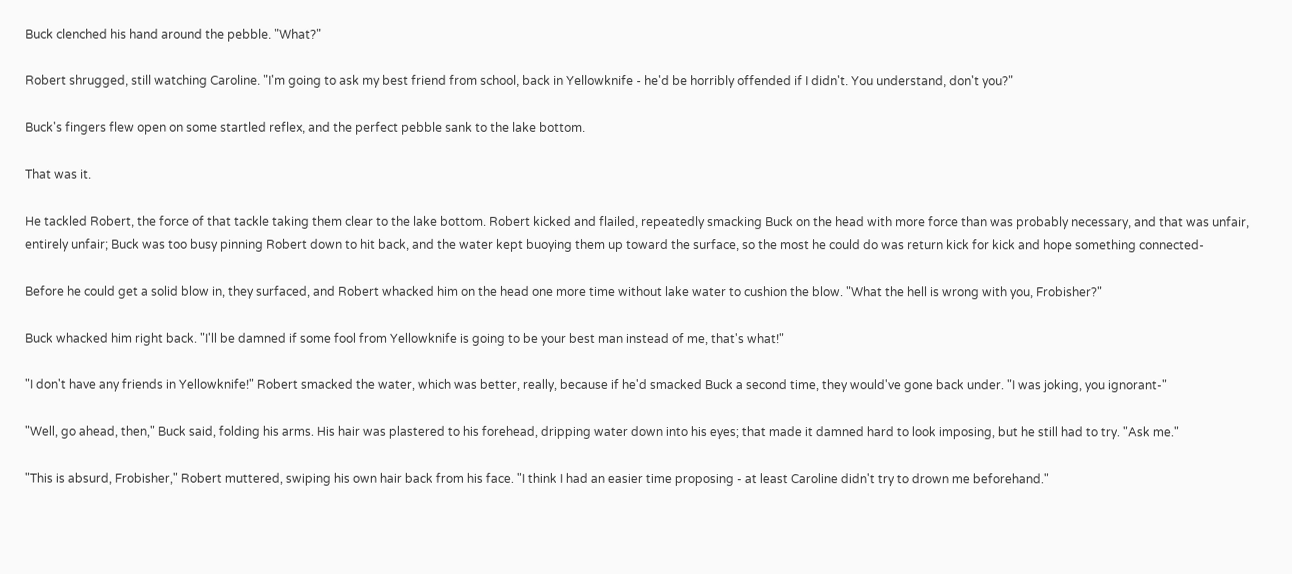Buck clenched his hand around the pebble. "What?"

Robert shrugged, still watching Caroline. "I'm going to ask my best friend from school, back in Yellowknife - he'd be horribly offended if I didn't. You understand, don't you?"

Buck's fingers flew open on some startled reflex, and the perfect pebble sank to the lake bottom.

That was it.

He tackled Robert, the force of that tackle taking them clear to the lake bottom. Robert kicked and flailed, repeatedly smacking Buck on the head with more force than was probably necessary, and that was unfair, entirely unfair; Buck was too busy pinning Robert down to hit back, and the water kept buoying them up toward the surface, so the most he could do was return kick for kick and hope something connected-

Before he could get a solid blow in, they surfaced, and Robert whacked him on the head one more time without lake water to cushion the blow. "What the hell is wrong with you, Frobisher?"

Buck whacked him right back. "I'll be damned if some fool from Yellowknife is going to be your best man instead of me, that's what!"

"I don't have any friends in Yellowknife!" Robert smacked the water, which was better, really, because if he'd smacked Buck a second time, they would've gone back under. "I was joking, you ignorant-"

"Well, go ahead, then," Buck said, folding his arms. His hair was plastered to his forehead, dripping water down into his eyes; that made it damned hard to look imposing, but he still had to try. "Ask me."

"This is absurd, Frobisher," Robert muttered, swiping his own hair back from his face. "I think I had an easier time proposing - at least Caroline didn't try to drown me beforehand."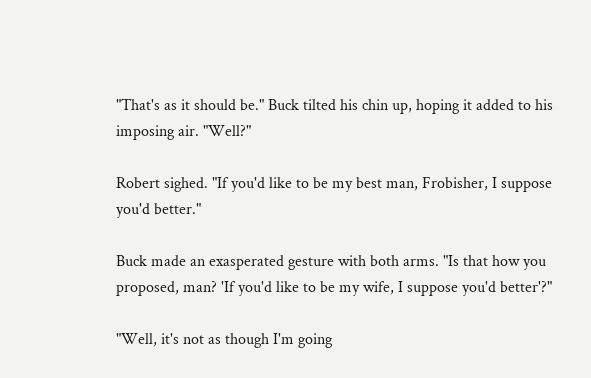"That's as it should be." Buck tilted his chin up, hoping it added to his imposing air. "Well?"

Robert sighed. "If you'd like to be my best man, Frobisher, I suppose you'd better."

Buck made an exasperated gesture with both arms. "Is that how you proposed, man? 'If you'd like to be my wife, I suppose you'd better'?"

"Well, it's not as though I'm going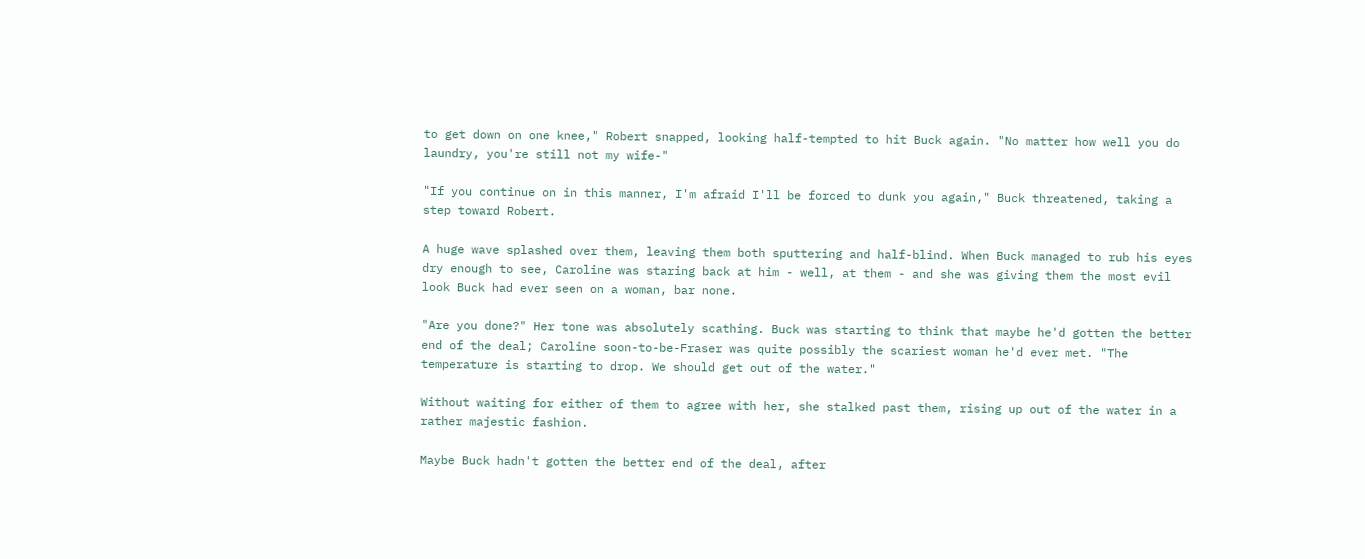to get down on one knee," Robert snapped, looking half-tempted to hit Buck again. "No matter how well you do laundry, you're still not my wife-"

"If you continue on in this manner, I'm afraid I'll be forced to dunk you again," Buck threatened, taking a step toward Robert.

A huge wave splashed over them, leaving them both sputtering and half-blind. When Buck managed to rub his eyes dry enough to see, Caroline was staring back at him - well, at them - and she was giving them the most evil look Buck had ever seen on a woman, bar none.

"Are you done?" Her tone was absolutely scathing. Buck was starting to think that maybe he'd gotten the better end of the deal; Caroline soon-to-be-Fraser was quite possibly the scariest woman he'd ever met. "The temperature is starting to drop. We should get out of the water."

Without waiting for either of them to agree with her, she stalked past them, rising up out of the water in a rather majestic fashion.

Maybe Buck hadn't gotten the better end of the deal, after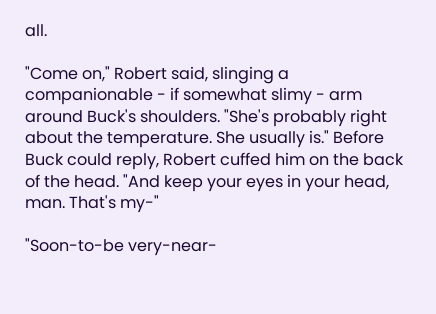all.

"Come on," Robert said, slinging a companionable - if somewhat slimy - arm around Buck's shoulders. "She's probably right about the temperature. She usually is." Before Buck could reply, Robert cuffed him on the back of the head. "And keep your eyes in your head, man. That's my-"

"Soon-to-be very-near-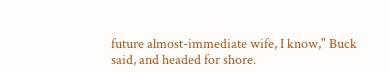future almost-immediate wife, I know," Buck said, and headed for shore.